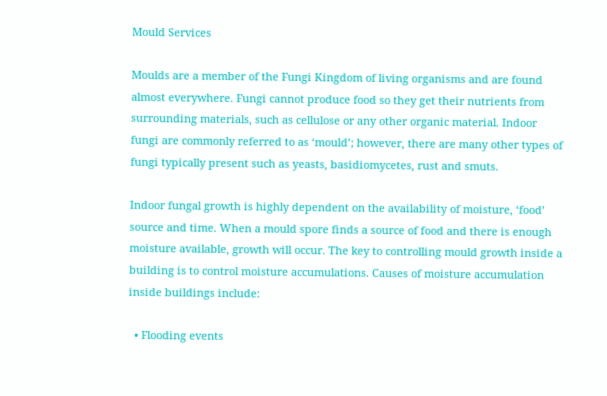Mould Services

Moulds are a member of the Fungi Kingdom of living organisms and are found almost everywhere. Fungi cannot produce food so they get their nutrients from surrounding materials, such as cellulose or any other organic material. Indoor fungi are commonly referred to as ‘mould’; however, there are many other types of fungi typically present such as yeasts, basidiomycetes, rust and smuts.

Indoor fungal growth is highly dependent on the availability of moisture, ‘food’ source and time. When a mould spore finds a source of food and there is enough moisture available, growth will occur. The key to controlling mould growth inside a building is to control moisture accumulations. Causes of moisture accumulation inside buildings include:

  • Flooding events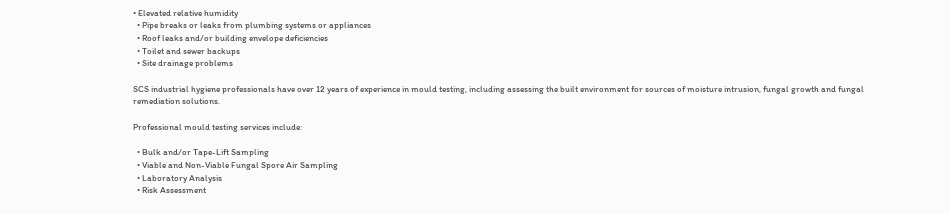• Elevated relative humidity
  • Pipe breaks or leaks from plumbing systems or appliances
  • Roof leaks and/or building envelope deficiencies
  • Toilet and sewer backups
  • Site drainage problems

SCS industrial hygiene professionals have over 12 years of experience in mould testing, including assessing the built environment for sources of moisture intrusion, fungal growth and fungal remediation solutions.

Professional mould testing services include:

  • Bulk and/or Tape-Lift Sampling
  • Viable and Non-Viable Fungal Spore Air Sampling
  • Laboratory Analysis
  • Risk Assessment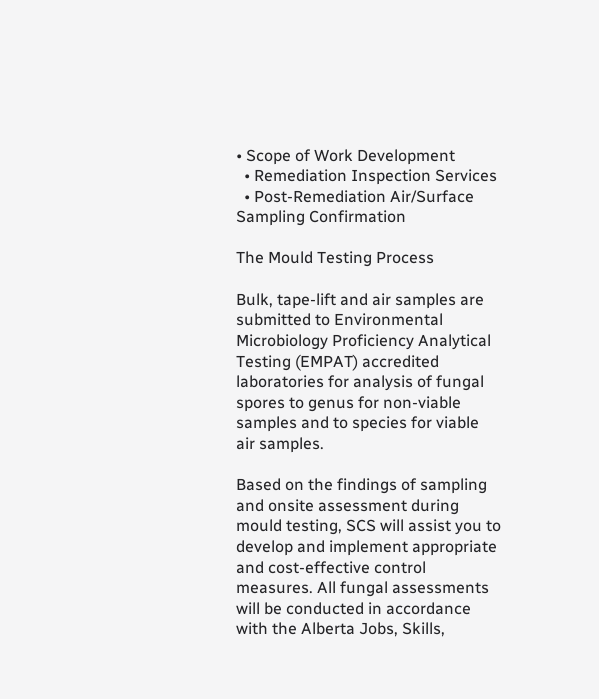• Scope of Work Development
  • Remediation Inspection Services
  • Post-Remediation Air/Surface Sampling Confirmation

The Mould Testing Process

Bulk, tape-lift and air samples are submitted to Environmental Microbiology Proficiency Analytical Testing (EMPAT) accredited laboratories for analysis of fungal spores to genus for non-viable samples and to species for viable air samples.

Based on the findings of sampling and onsite assessment during mould testing, SCS will assist you to develop and implement appropriate and cost-effective control measures. All fungal assessments will be conducted in accordance with the Alberta Jobs, Skills,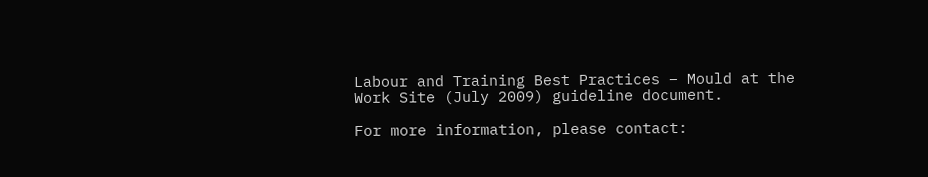Labour and Training Best Practices – Mould at the Work Site (July 2009) guideline document.

For more information, please contact: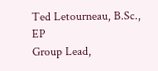Ted Letourneau, B.Sc., EP
Group Lead,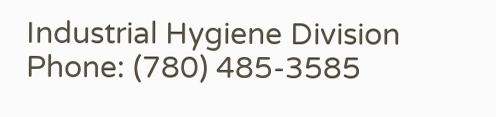Industrial Hygiene Division
Phone: (780) 485-3585